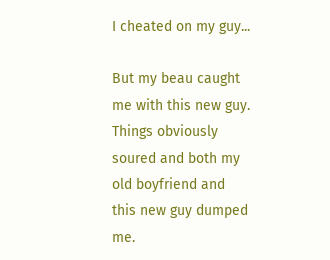I cheated on my guy...

But my beau caught me with this new guy. Things obviously soured and both my old boyfriend and this new guy dumped me.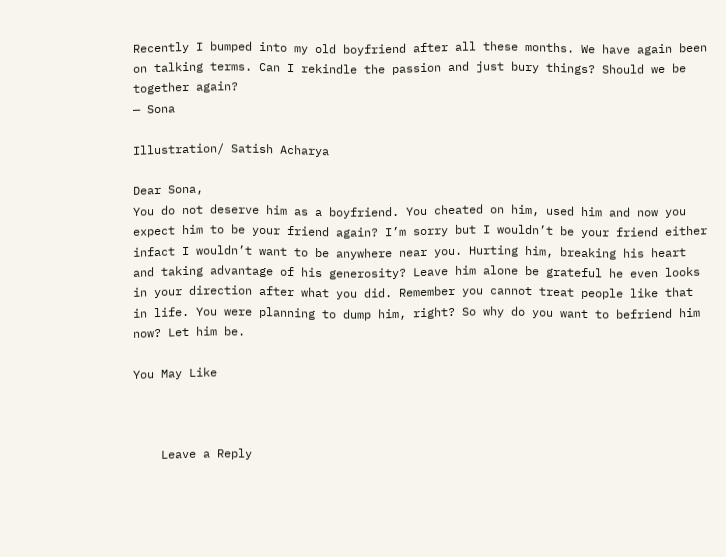Recently I bumped into my old boyfriend after all these months. We have again been on talking terms. Can I rekindle the passion and just bury things? Should we be together again?
— Sona

Illustration/ Satish Acharya

Dear Sona,
You do not deserve him as a boyfriend. You cheated on him, used him and now you expect him to be your friend again? I’m sorry but I wouldn’t be your friend either infact I wouldn’t want to be anywhere near you. Hurting him, breaking his heart and taking advantage of his generosity? Leave him alone be grateful he even looks in your direction after what you did. Remember you cannot treat people like that in life. You were planning to dump him, right? So why do you want to befriend him now? Let him be.

You May Like



    Leave a Reply